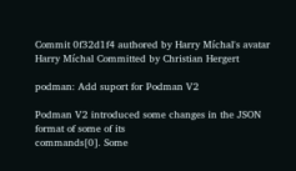Commit 0f32d1f4 authored by Harry Míchal's avatar Harry Míchal Committed by Christian Hergert

podman: Add suport for Podman V2

Podman V2 introduced some changes in the JSON format of some of its
commands[0]. Some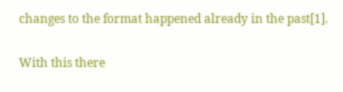changes to the format happened already in the past[1].

With this there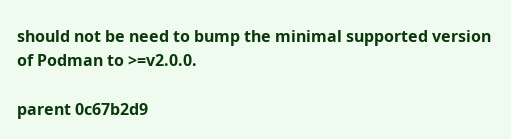should not be need to bump the minimal supported version
of Podman to >=v2.0.0.

parent 0c67b2d9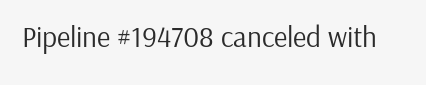Pipeline #194708 canceled with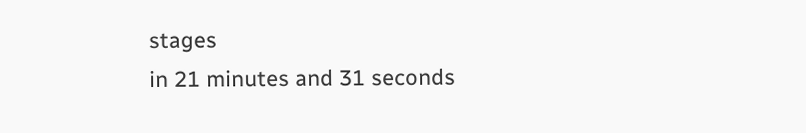stages
in 21 minutes and 31 seconds